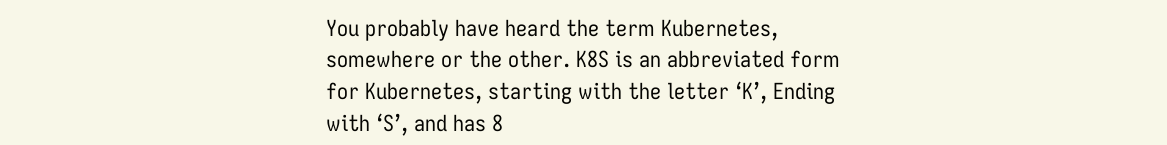You probably have heard the term Kubernetes, somewhere or the other. K8S is an abbreviated form for Kubernetes, starting with the letter ‘K’, Ending with ‘S’, and has 8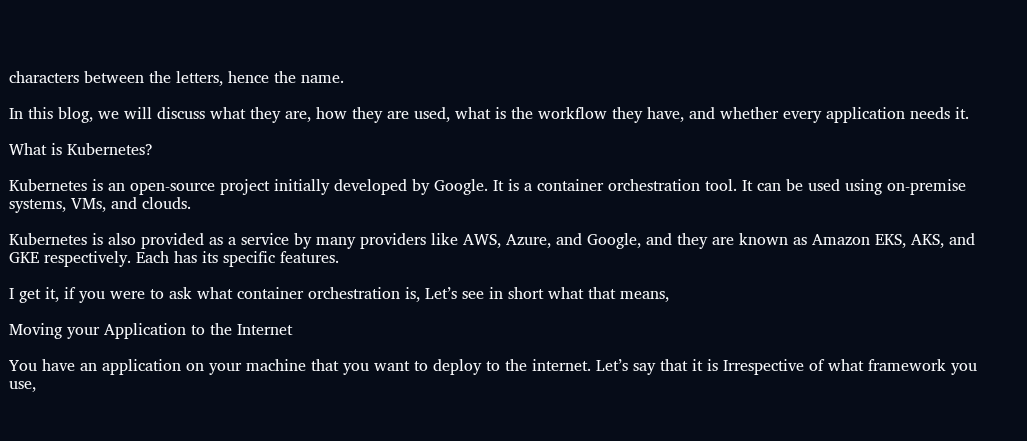characters between the letters, hence the name.

In this blog, we will discuss what they are, how they are used, what is the workflow they have, and whether every application needs it.

What is Kubernetes?

Kubernetes is an open-source project initially developed by Google. It is a container orchestration tool. It can be used using on-premise systems, VMs, and clouds.

Kubernetes is also provided as a service by many providers like AWS, Azure, and Google, and they are known as Amazon EKS, AKS, and GKE respectively. Each has its specific features.

I get it, if you were to ask what container orchestration is, Let’s see in short what that means,

Moving your Application to the Internet

You have an application on your machine that you want to deploy to the internet. Let’s say that it is Irrespective of what framework you use,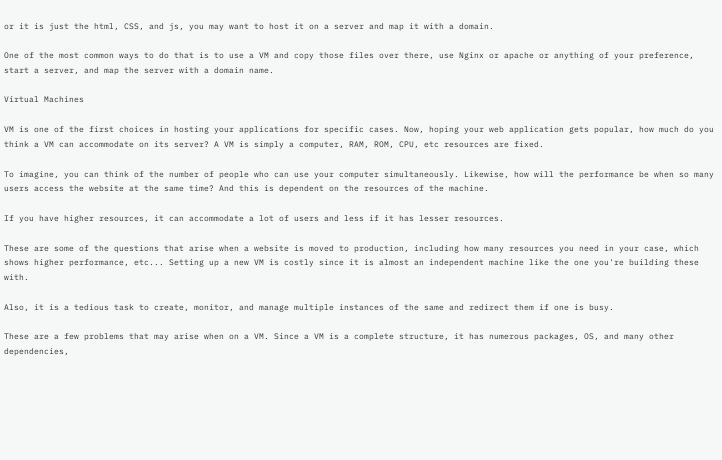or it is just the html, CSS, and js, you may want to host it on a server and map it with a domain.

One of the most common ways to do that is to use a VM and copy those files over there, use Nginx or apache or anything of your preference, start a server, and map the server with a domain name.

Virtual Machines

VM is one of the first choices in hosting your applications for specific cases. Now, hoping your web application gets popular, how much do you think a VM can accommodate on its server? A VM is simply a computer, RAM, ROM, CPU, etc resources are fixed.

To imagine, you can think of the number of people who can use your computer simultaneously. Likewise, how will the performance be when so many users access the website at the same time? And this is dependent on the resources of the machine.

If you have higher resources, it can accommodate a lot of users and less if it has lesser resources.

These are some of the questions that arise when a website is moved to production, including how many resources you need in your case, which shows higher performance, etc... Setting up a new VM is costly since it is almost an independent machine like the one you're building these with.

Also, it is a tedious task to create, monitor, and manage multiple instances of the same and redirect them if one is busy.

These are a few problems that may arise when on a VM. Since a VM is a complete structure, it has numerous packages, OS, and many other dependencies,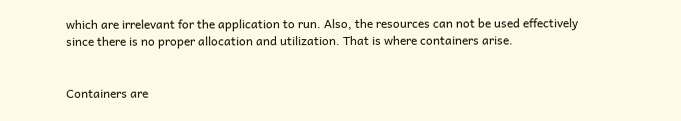which are irrelevant for the application to run. Also, the resources can not be used effectively since there is no proper allocation and utilization. That is where containers arise.


Containers are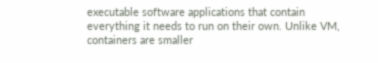executable software applications that contain everything it needs to run on their own. Unlike VM, containers are smaller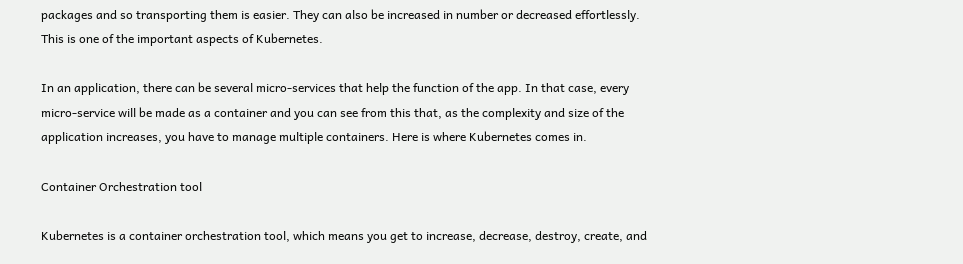packages and so transporting them is easier. They can also be increased in number or decreased effortlessly. This is one of the important aspects of Kubernetes.

In an application, there can be several micro-services that help the function of the app. In that case, every micro-service will be made as a container and you can see from this that, as the complexity and size of the application increases, you have to manage multiple containers. Here is where Kubernetes comes in.

Container Orchestration tool

Kubernetes is a container orchestration tool, which means you get to increase, decrease, destroy, create, and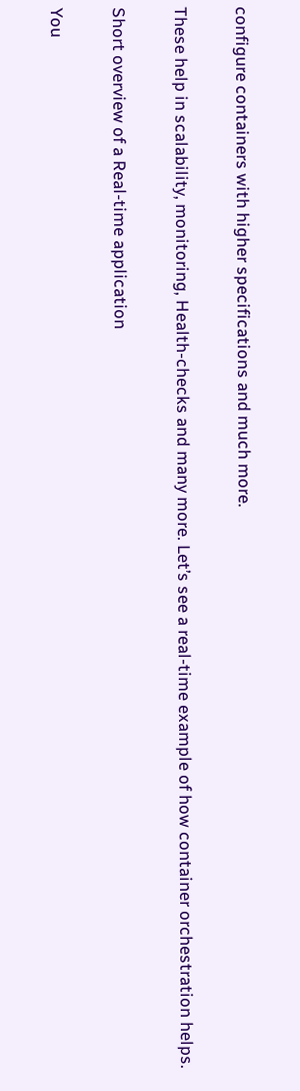configure containers with higher specifications and much more.

These help in scalability, monitoring, Health-checks and many more. Let’s see a real-time example of how container orchestration helps.

Short overview of a Real-time application

You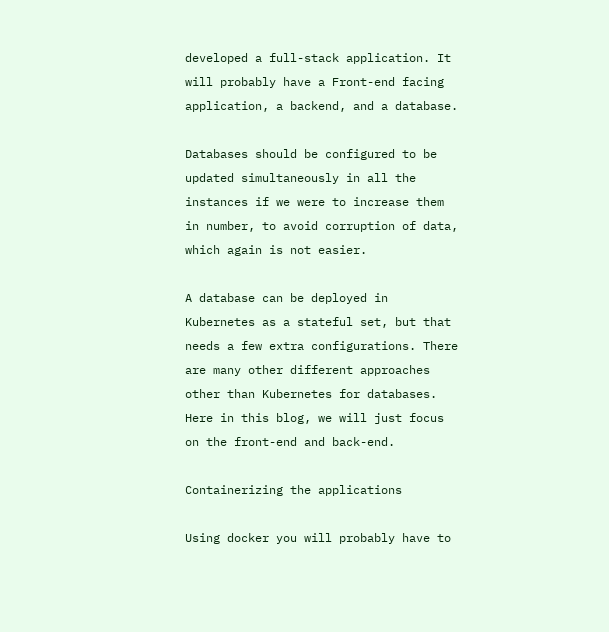developed a full-stack application. It will probably have a Front-end facing application, a backend, and a database.

Databases should be configured to be updated simultaneously in all the instances if we were to increase them in number, to avoid corruption of data, which again is not easier.

A database can be deployed in Kubernetes as a stateful set, but that needs a few extra configurations. There are many other different approaches other than Kubernetes for databases. Here in this blog, we will just focus on the front-end and back-end.

Containerizing the applications

Using docker you will probably have to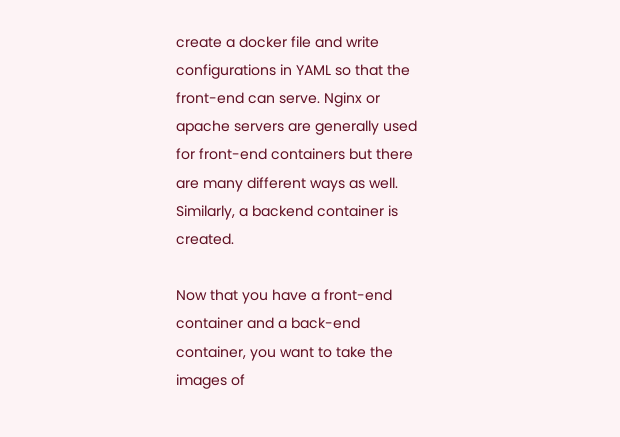create a docker file and write configurations in YAML so that the front-end can serve. Nginx or apache servers are generally used for front-end containers but there are many different ways as well. Similarly, a backend container is created.

Now that you have a front-end container and a back-end container, you want to take the images of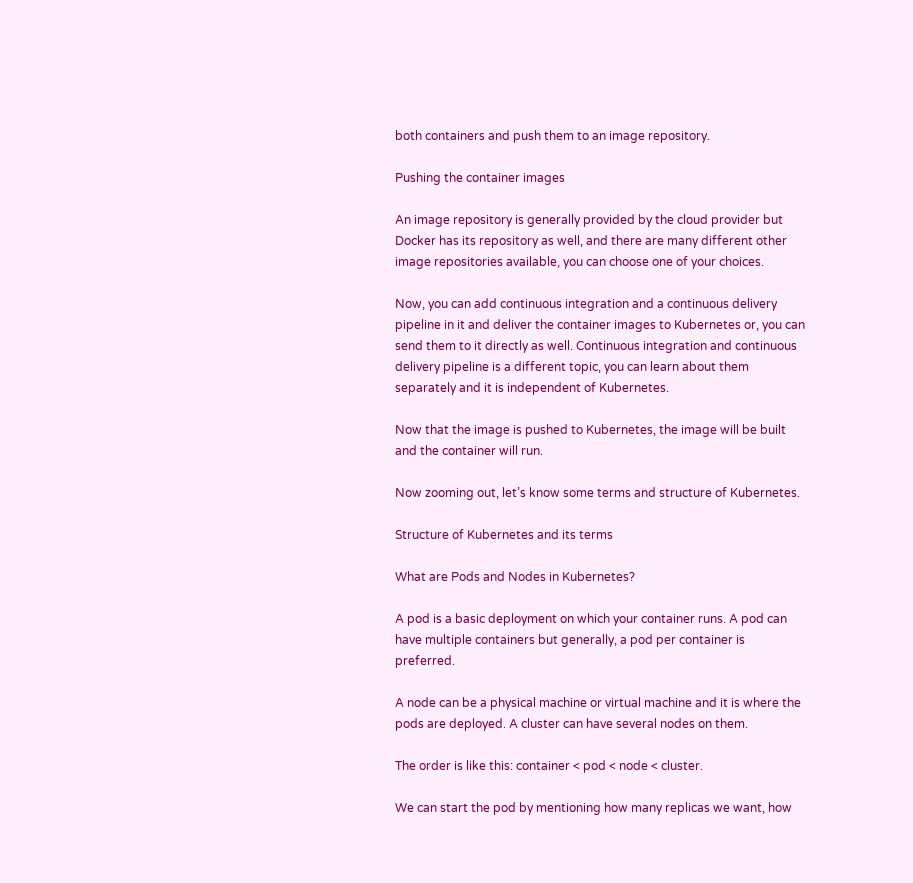both containers and push them to an image repository.

Pushing the container images

An image repository is generally provided by the cloud provider but Docker has its repository as well, and there are many different other image repositories available, you can choose one of your choices.

Now, you can add continuous integration and a continuous delivery pipeline in it and deliver the container images to Kubernetes or, you can send them to it directly as well. Continuous integration and continuous delivery pipeline is a different topic, you can learn about them separately and it is independent of Kubernetes.

Now that the image is pushed to Kubernetes, the image will be built and the container will run.

Now zooming out, let’s know some terms and structure of Kubernetes.

Structure of Kubernetes and its terms

What are Pods and Nodes in Kubernetes?

A pod is a basic deployment on which your container runs. A pod can have multiple containers but generally, a pod per container is preferred.

A node can be a physical machine or virtual machine and it is where the pods are deployed. A cluster can have several nodes on them.

The order is like this: container < pod < node < cluster.

We can start the pod by mentioning how many replicas we want, how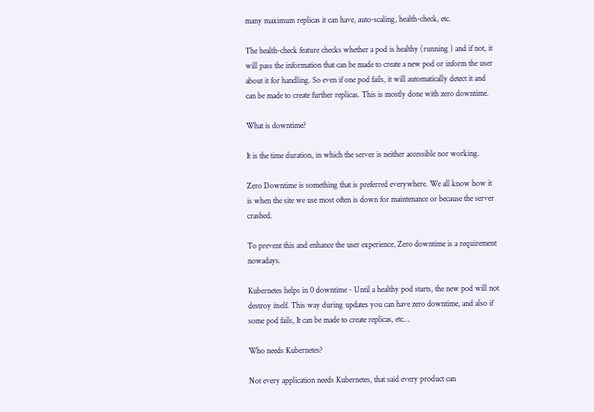many maximum replicas it can have, auto-scaling, health-check, etc.

The health-check feature checks whether a pod is healthy (running ) and if not, it will pass the information that can be made to create a new pod or inform the user about it for handling. So even if one pod fails, it will automatically detect it and can be made to create further replicas. This is mostly done with zero downtime.

What is downtime?

It is the time duration, in which the server is neither accessible nor working.

Zero Downtime is something that is preferred everywhere. We all know how it is when the site we use most often is down for maintenance or because the server crashed.

To prevent this and enhance the user experience, Zero downtime is a requirement nowadays.

Kubernetes helps in 0 downtime - Until a healthy pod starts, the new pod will not destroy itself. This way during updates you can have zero downtime, and also if some pod fails, It can be made to create replicas, etc…

Who needs Kubernetes?

Not every application needs Kubernetes, that said every product can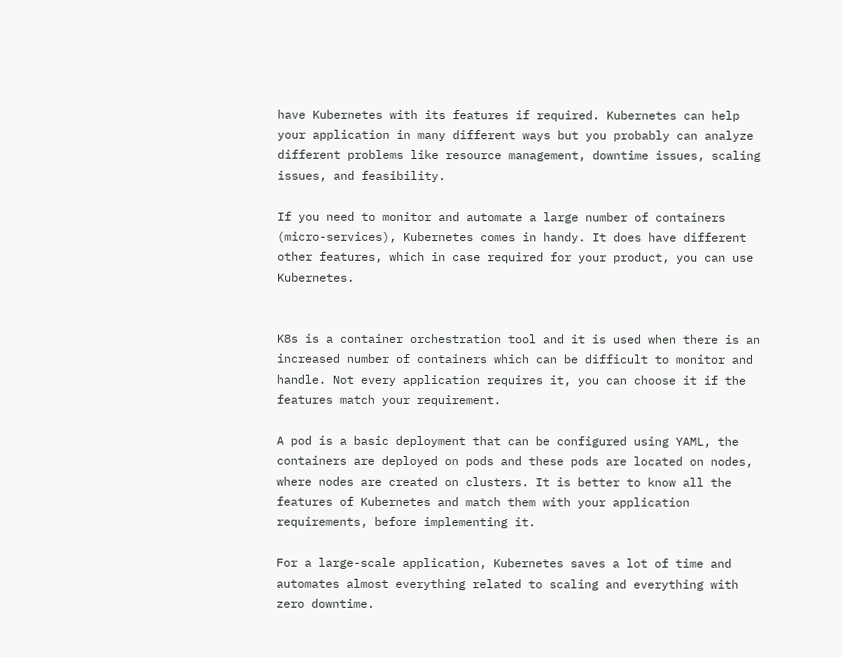have Kubernetes with its features if required. Kubernetes can help your application in many different ways but you probably can analyze different problems like resource management, downtime issues, scaling issues, and feasibility.

If you need to monitor and automate a large number of containers (micro-services), Kubernetes comes in handy. It does have different other features, which in case required for your product, you can use Kubernetes.


K8s is a container orchestration tool and it is used when there is an increased number of containers which can be difficult to monitor and handle. Not every application requires it, you can choose it if the features match your requirement.

A pod is a basic deployment that can be configured using YAML, the containers are deployed on pods and these pods are located on nodes, where nodes are created on clusters. It is better to know all the features of Kubernetes and match them with your application requirements, before implementing it.

For a large-scale application, Kubernetes saves a lot of time and automates almost everything related to scaling and everything with zero downtime.